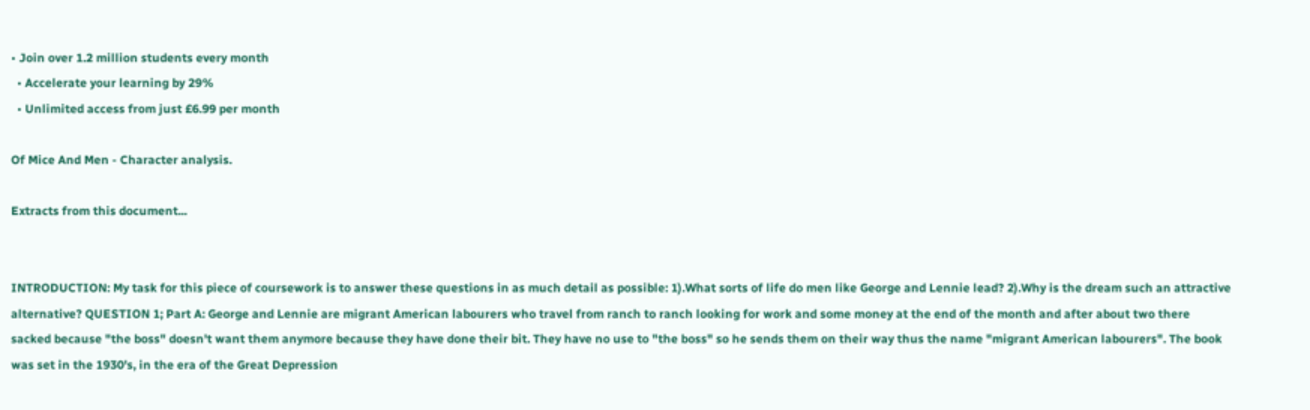• Join over 1.2 million students every month
  • Accelerate your learning by 29%
  • Unlimited access from just £6.99 per month

Of Mice And Men - Character analysis.

Extracts from this document...


INTRODUCTION: My task for this piece of coursework is to answer these questions in as much detail as possible: 1).What sorts of life do men like George and Lennie lead? 2).Why is the dream such an attractive alternative? QUESTION 1; Part A: George and Lennie are migrant American labourers who travel from ranch to ranch looking for work and some money at the end of the month and after about two there sacked because "the boss" doesn't want them anymore because they have done their bit. They have no use to "the boss" so he sends them on their way thus the name "migrant American labourers". The book was set in the 1930's, in the era of the Great Depression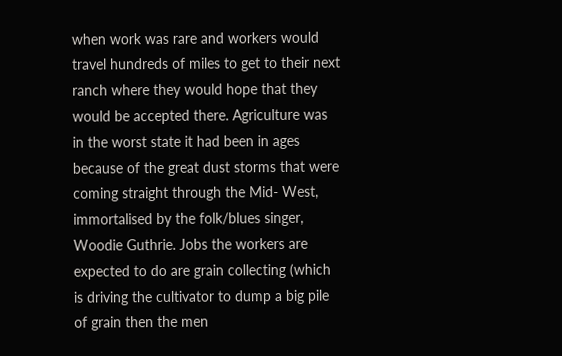when work was rare and workers would travel hundreds of miles to get to their next ranch where they would hope that they would be accepted there. Agriculture was in the worst state it had been in ages because of the great dust storms that were coming straight through the Mid- West, immortalised by the folk/blues singer, Woodie Guthrie. Jobs the workers are expected to do are grain collecting (which is driving the cultivator to dump a big pile of grain then the men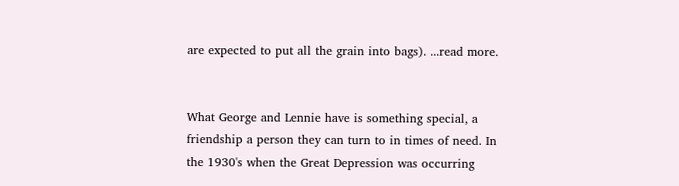are expected to put all the grain into bags). ...read more.


What George and Lennie have is something special, a friendship a person they can turn to in times of need. In the 1930's when the Great Depression was occurring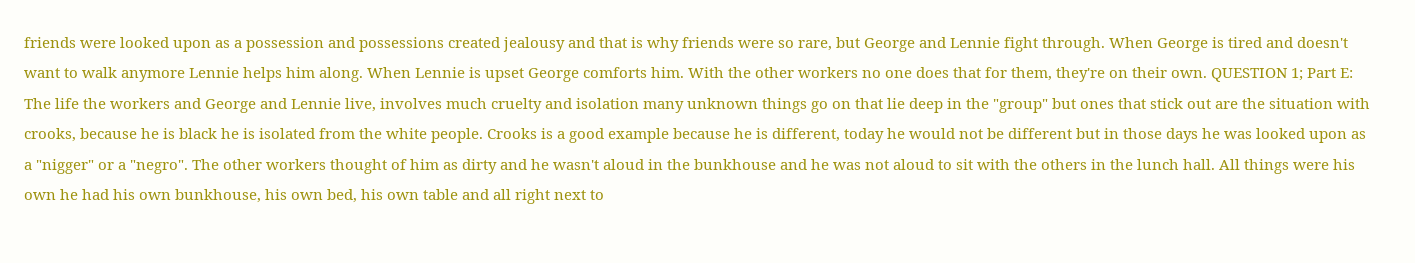friends were looked upon as a possession and possessions created jealousy and that is why friends were so rare, but George and Lennie fight through. When George is tired and doesn't want to walk anymore Lennie helps him along. When Lennie is upset George comforts him. With the other workers no one does that for them, they're on their own. QUESTION 1; Part E: The life the workers and George and Lennie live, involves much cruelty and isolation many unknown things go on that lie deep in the "group" but ones that stick out are the situation with crooks, because he is black he is isolated from the white people. Crooks is a good example because he is different, today he would not be different but in those days he was looked upon as a "nigger" or a "negro". The other workers thought of him as dirty and he wasn't aloud in the bunkhouse and he was not aloud to sit with the others in the lunch hall. All things were his own he had his own bunkhouse, his own bed, his own table and all right next to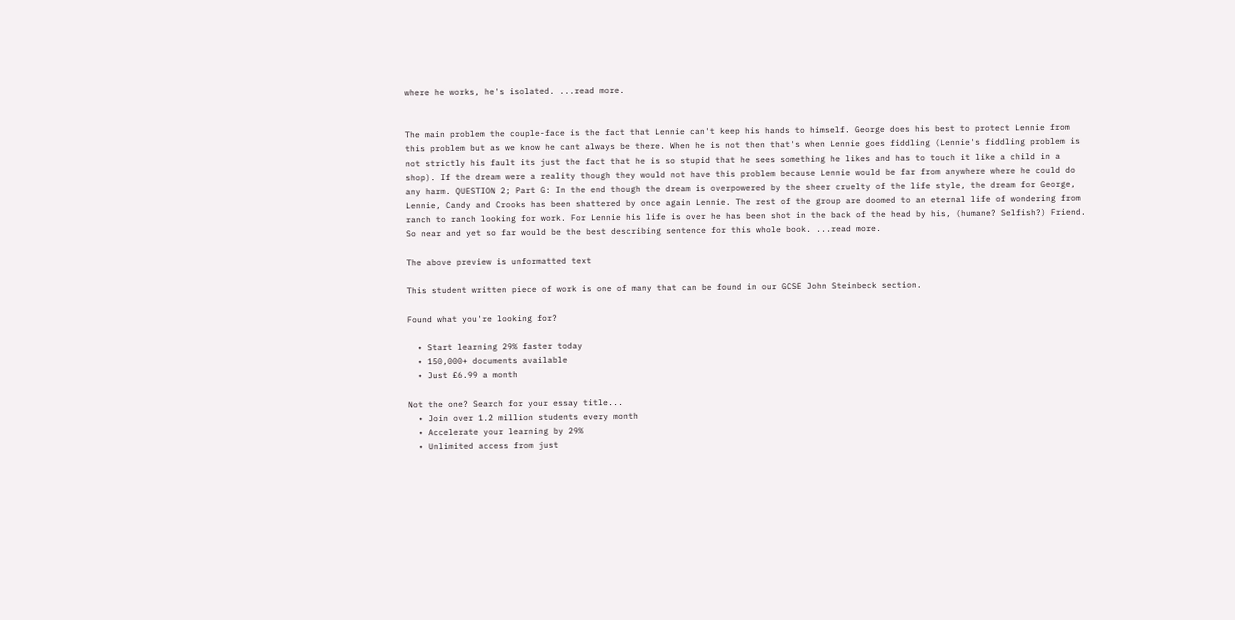where he works, he's isolated. ...read more.


The main problem the couple-face is the fact that Lennie can't keep his hands to himself. George does his best to protect Lennie from this problem but as we know he cant always be there. When he is not then that's when Lennie goes fiddling (Lennie's fiddling problem is not strictly his fault its just the fact that he is so stupid that he sees something he likes and has to touch it like a child in a shop). If the dream were a reality though they would not have this problem because Lennie would be far from anywhere where he could do any harm. QUESTION 2; Part G: In the end though the dream is overpowered by the sheer cruelty of the life style, the dream for George, Lennie, Candy and Crooks has been shattered by once again Lennie. The rest of the group are doomed to an eternal life of wondering from ranch to ranch looking for work. For Lennie his life is over he has been shot in the back of the head by his, (humane? Selfish?) Friend. So near and yet so far would be the best describing sentence for this whole book. ...read more.

The above preview is unformatted text

This student written piece of work is one of many that can be found in our GCSE John Steinbeck section.

Found what you're looking for?

  • Start learning 29% faster today
  • 150,000+ documents available
  • Just £6.99 a month

Not the one? Search for your essay title...
  • Join over 1.2 million students every month
  • Accelerate your learning by 29%
  • Unlimited access from just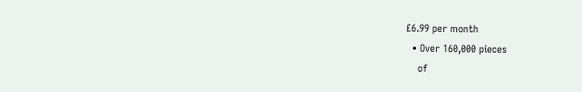£6.99 per month
  • Over 160,000 pieces
    of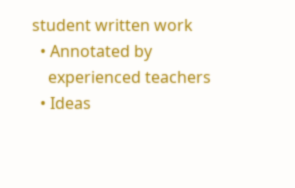student written work
  • Annotated by
    experienced teachers
  • Ideas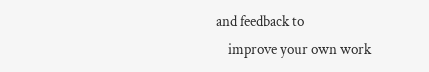and feedback to
    improve your own work